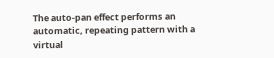The auto-pan effect performs an automatic, repeating pattern with a virtual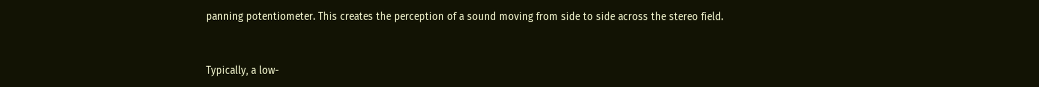panning potentiometer. This creates the perception of a sound moving from side to side across the stereo field.


Typically, a low-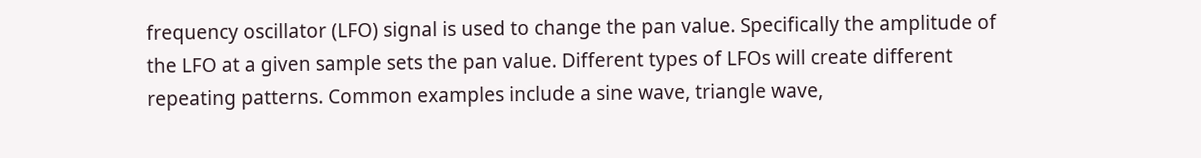frequency oscillator (LFO) signal is used to change the pan value. Specifically the amplitude of the LFO at a given sample sets the pan value. Different types of LFOs will create different repeating patterns. Common examples include a sine wave, triangle wave,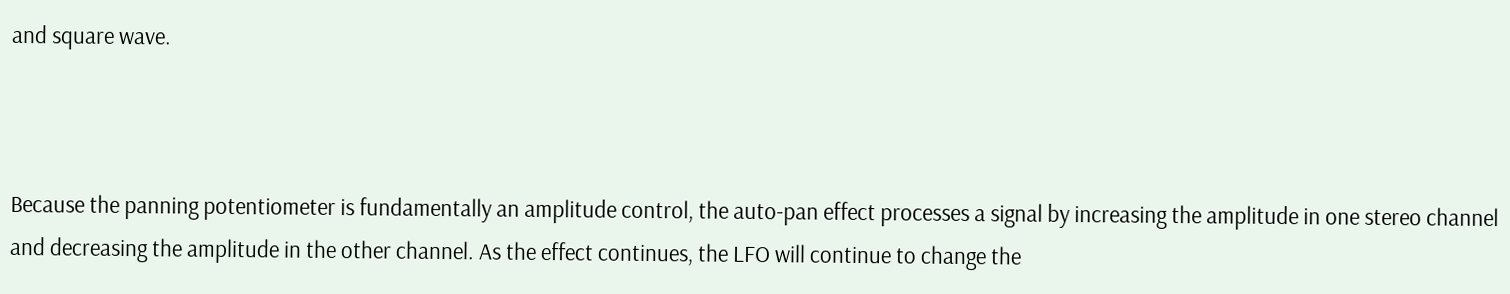and square wave.



Because the panning potentiometer is fundamentally an amplitude control, the auto-pan effect processes a signal by increasing the amplitude in one stereo channel and decreasing the amplitude in the other channel. As the effect continues, the LFO will continue to change the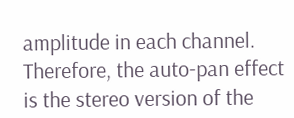amplitude in each channel. Therefore, the auto-pan effect is the stereo version of the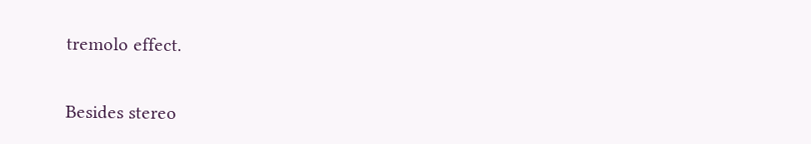tremolo effect.


Besides stereo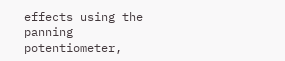effects using the panning potentiometer,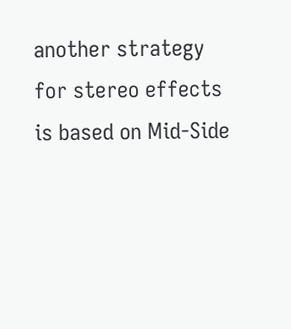another strategy for stereo effects is based on Mid-Side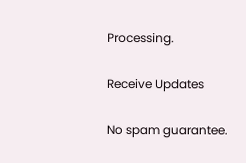Processing.

Receive Updates

No spam guarantee.